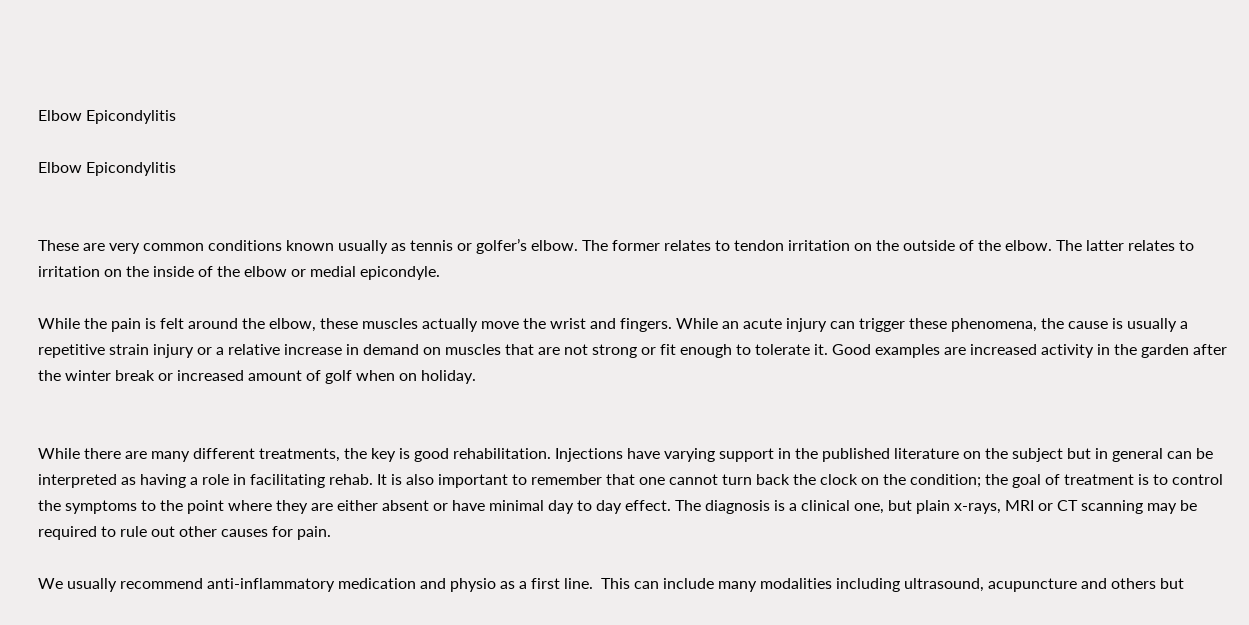Elbow Epicondylitis

Elbow Epicondylitis


These are very common conditions known usually as tennis or golfer’s elbow. The former relates to tendon irritation on the outside of the elbow. The latter relates to irritation on the inside of the elbow or medial epicondyle.

While the pain is felt around the elbow, these muscles actually move the wrist and fingers. While an acute injury can trigger these phenomena, the cause is usually a repetitive strain injury or a relative increase in demand on muscles that are not strong or fit enough to tolerate it. Good examples are increased activity in the garden after the winter break or increased amount of golf when on holiday.


While there are many different treatments, the key is good rehabilitation. Injections have varying support in the published literature on the subject but in general can be interpreted as having a role in facilitating rehab. It is also important to remember that one cannot turn back the clock on the condition; the goal of treatment is to control the symptoms to the point where they are either absent or have minimal day to day effect. The diagnosis is a clinical one, but plain x-rays, MRI or CT scanning may be required to rule out other causes for pain.

We usually recommend anti-inflammatory medication and physio as a first line.  This can include many modalities including ultrasound, acupuncture and others but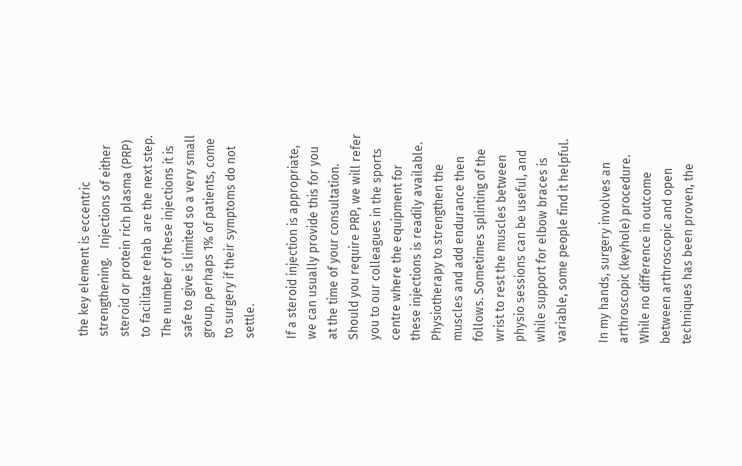the key element is eccentric strengthening.   Injections of either steroid or protein rich plasma (PRP) to facilitate rehab  are the next step. The number of these injections it is safe to give is limited so a very small group, perhaps 1% of patients, come to surgery if their symptoms do not settle.

If a steroid injection is appropriate, we can usually provide this for you at the time of your consultation. Should you require PRP, we will refer you to our colleagues in the sports centre where the equipment for these injections is readily available. Physiotherapy to strengthen the muscles and add endurance then follows. Sometimes splinting of the wrist to rest the muscles between physio sessions can be useful, and while support for elbow braces is variable, some people find it helpful.

In my hands, surgery involves an arthroscopic (keyhole) procedure. While no difference in outcome between arthroscopic and open techniques has been proven, the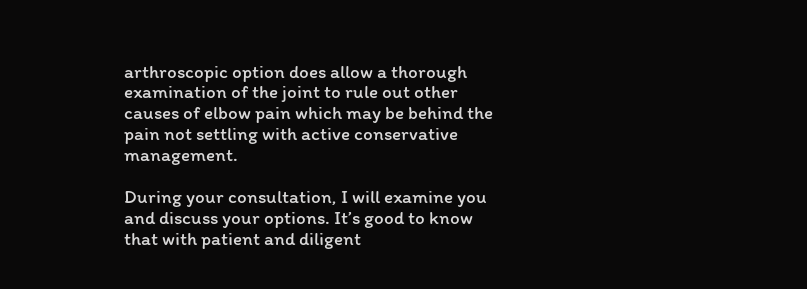arthroscopic option does allow a thorough examination of the joint to rule out other causes of elbow pain which may be behind the pain not settling with active conservative management.

During your consultation, I will examine you and discuss your options. It’s good to know that with patient and diligent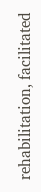rehabilitation, facilitated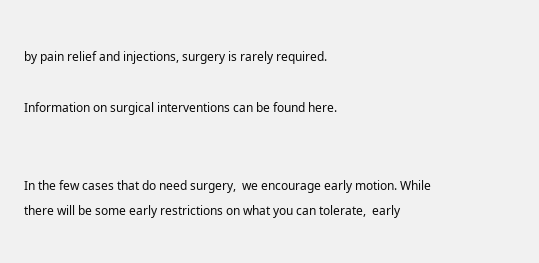by pain relief and injections, surgery is rarely required.

Information on surgical interventions can be found here.


In the few cases that do need surgery,  we encourage early motion. While there will be some early restrictions on what you can tolerate,  early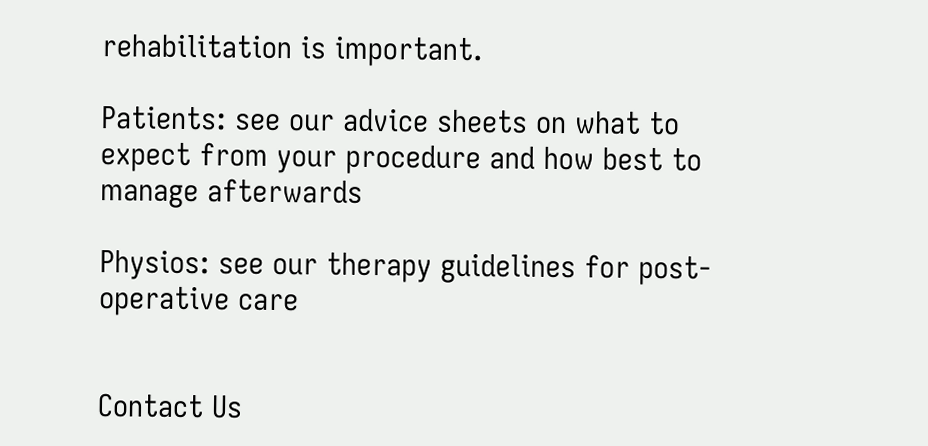rehabilitation is important.

Patients: see our advice sheets on what to expect from your procedure and how best to manage afterwards

Physios: see our therapy guidelines for post-operative care


Contact Us